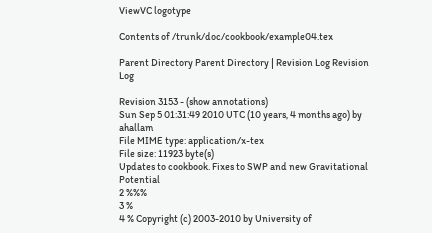ViewVC logotype

Contents of /trunk/doc/cookbook/example04.tex

Parent Directory Parent Directory | Revision Log Revision Log

Revision 3153 - (show annotations)
Sun Sep 5 01:31:49 2010 UTC (10 years, 4 months ago) by ahallam
File MIME type: application/x-tex
File size: 11923 byte(s)
Updates to cookbook. Fixes to SWP and new Gravitational Potential
2 %%%
3 %
4 % Copyright (c) 2003-2010 by University of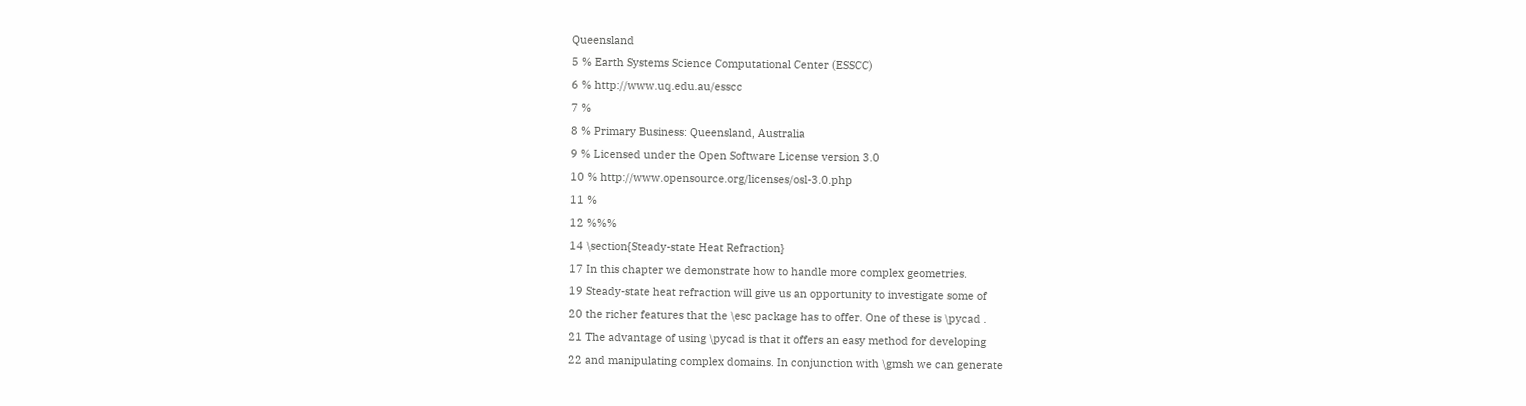Queensland
5 % Earth Systems Science Computational Center (ESSCC)
6 % http://www.uq.edu.au/esscc
7 %
8 % Primary Business: Queensland, Australia
9 % Licensed under the Open Software License version 3.0
10 % http://www.opensource.org/licenses/osl-3.0.php
11 %
12 %%%
14 \section{Steady-state Heat Refraction}
17 In this chapter we demonstrate how to handle more complex geometries.
19 Steady-state heat refraction will give us an opportunity to investigate some of
20 the richer features that the \esc package has to offer. One of these is \pycad .
21 The advantage of using \pycad is that it offers an easy method for developing
22 and manipulating complex domains. In conjunction with \gmsh we can generate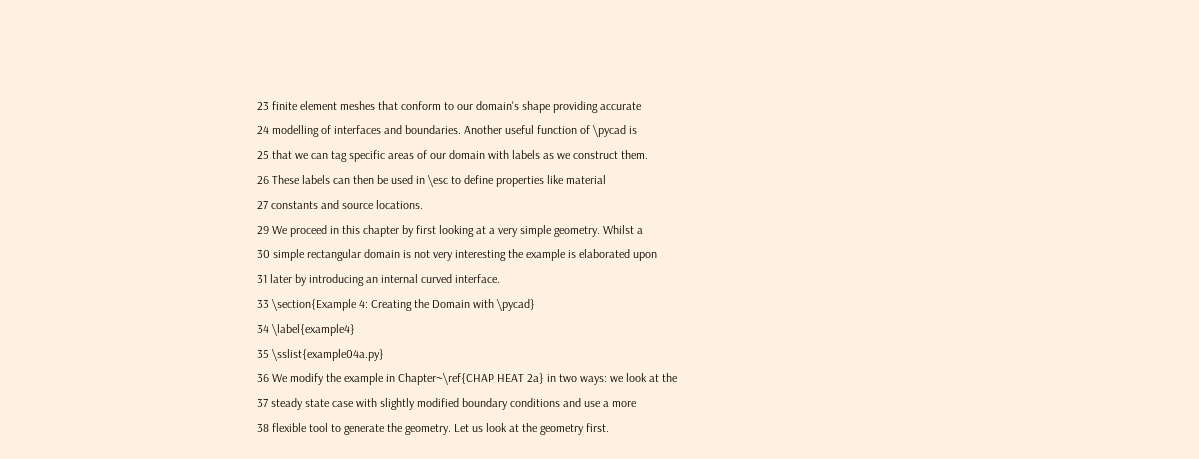23 finite element meshes that conform to our domain's shape providing accurate
24 modelling of interfaces and boundaries. Another useful function of \pycad is
25 that we can tag specific areas of our domain with labels as we construct them.
26 These labels can then be used in \esc to define properties like material
27 constants and source locations.
29 We proceed in this chapter by first looking at a very simple geometry. Whilst a
30 simple rectangular domain is not very interesting the example is elaborated upon
31 later by introducing an internal curved interface.
33 \section{Example 4: Creating the Domain with \pycad}
34 \label{example4}
35 \sslist{example04a.py}
36 We modify the example in Chapter~\ref{CHAP HEAT 2a} in two ways: we look at the
37 steady state case with slightly modified boundary conditions and use a more
38 flexible tool to generate the geometry. Let us look at the geometry first.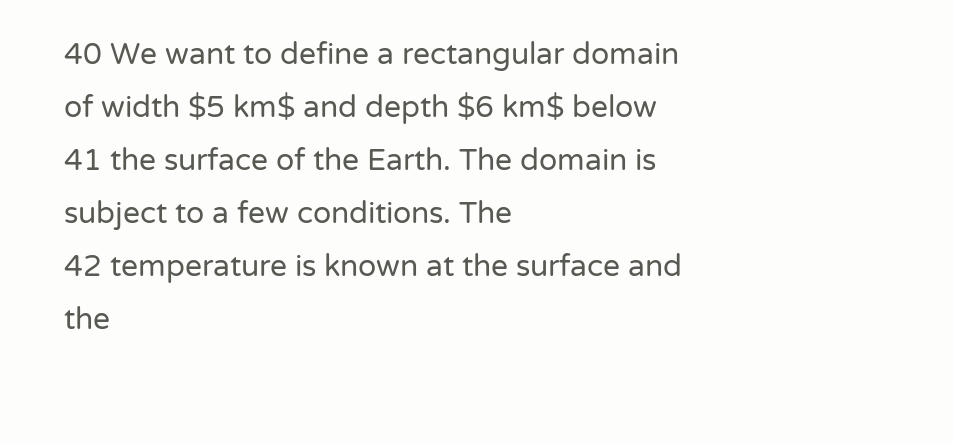40 We want to define a rectangular domain of width $5 km$ and depth $6 km$ below
41 the surface of the Earth. The domain is subject to a few conditions. The
42 temperature is known at the surface and the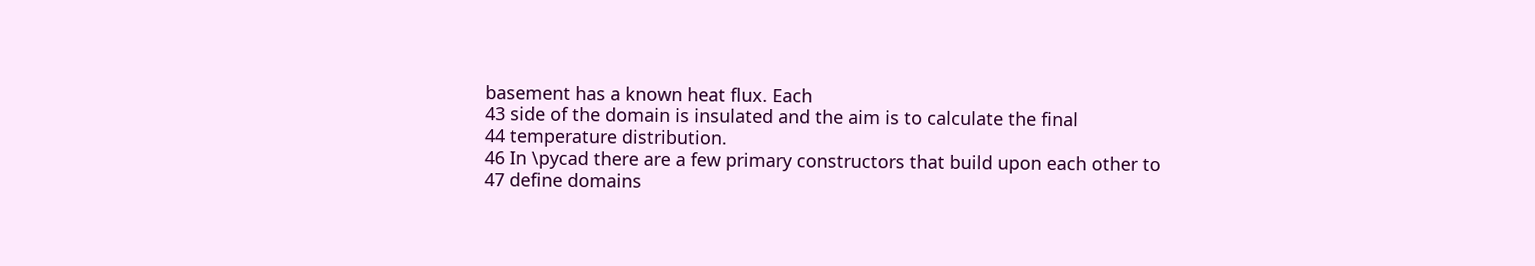basement has a known heat flux. Each
43 side of the domain is insulated and the aim is to calculate the final
44 temperature distribution.
46 In \pycad there are a few primary constructors that build upon each other to
47 define domains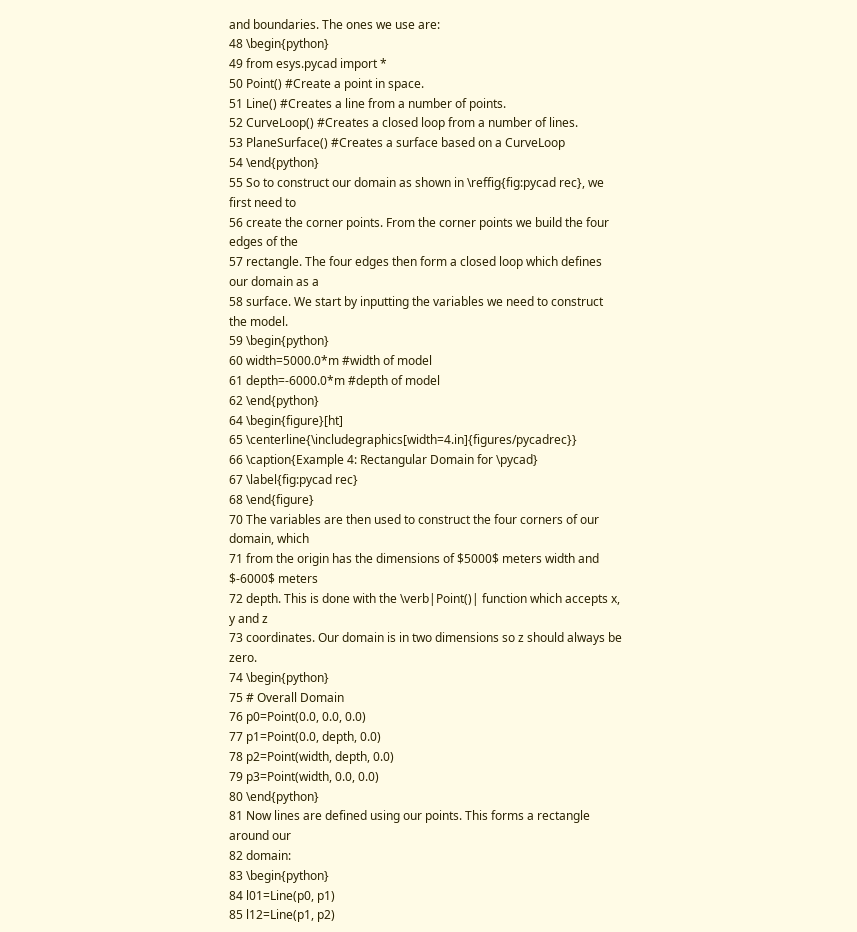and boundaries. The ones we use are:
48 \begin{python}
49 from esys.pycad import *
50 Point() #Create a point in space.
51 Line() #Creates a line from a number of points.
52 CurveLoop() #Creates a closed loop from a number of lines.
53 PlaneSurface() #Creates a surface based on a CurveLoop
54 \end{python}
55 So to construct our domain as shown in \reffig{fig:pycad rec}, we first need to
56 create the corner points. From the corner points we build the four edges of the
57 rectangle. The four edges then form a closed loop which defines our domain as a
58 surface. We start by inputting the variables we need to construct the model.
59 \begin{python}
60 width=5000.0*m #width of model
61 depth=-6000.0*m #depth of model
62 \end{python}
64 \begin{figure}[ht]
65 \centerline{\includegraphics[width=4.in]{figures/pycadrec}}
66 \caption{Example 4: Rectangular Domain for \pycad}
67 \label{fig:pycad rec}
68 \end{figure}
70 The variables are then used to construct the four corners of our domain, which
71 from the origin has the dimensions of $5000$ meters width and $-6000$ meters
72 depth. This is done with the \verb|Point()| function which accepts x, y and z
73 coordinates. Our domain is in two dimensions so z should always be zero.
74 \begin{python}
75 # Overall Domain
76 p0=Point(0.0, 0.0, 0.0)
77 p1=Point(0.0, depth, 0.0)
78 p2=Point(width, depth, 0.0)
79 p3=Point(width, 0.0, 0.0)
80 \end{python}
81 Now lines are defined using our points. This forms a rectangle around our
82 domain:
83 \begin{python}
84 l01=Line(p0, p1)
85 l12=Line(p1, p2)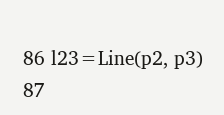86 l23=Line(p2, p3)
87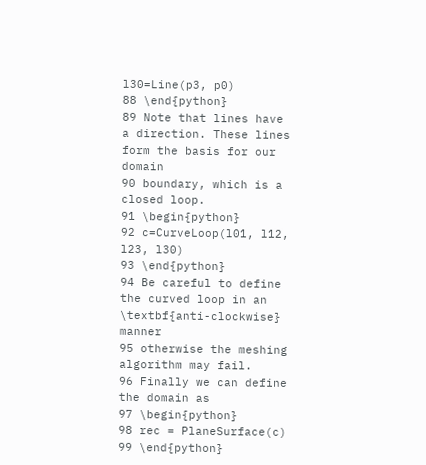l30=Line(p3, p0)
88 \end{python}
89 Note that lines have a direction. These lines form the basis for our domain
90 boundary, which is a closed loop.
91 \begin{python}
92 c=CurveLoop(l01, l12, l23, l30)
93 \end{python}
94 Be careful to define the curved loop in an \textbf{anti-clockwise} manner
95 otherwise the meshing algorithm may fail.
96 Finally we can define the domain as
97 \begin{python}
98 rec = PlaneSurface(c)
99 \end{python}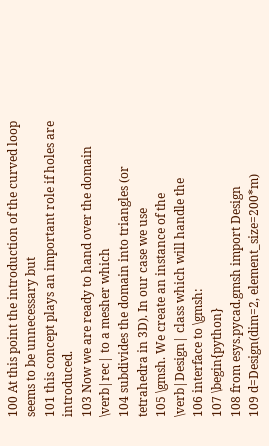100 At this point the introduction of the curved loop seems to be unnecessary but
101 this concept plays an important role if holes are introduced.
103 Now we are ready to hand over the domain \verb|rec| to a mesher which
104 subdivides the domain into triangles (or tetrahedra in 3D). In our case we use
105 \gmsh. We create an instance of the \verb|Design| class which will handle the
106 interface to \gmsh:
107 \begin{python}
108 from esys.pycad.gmsh import Design
109 d=Design(dim=2, element_size=200*m)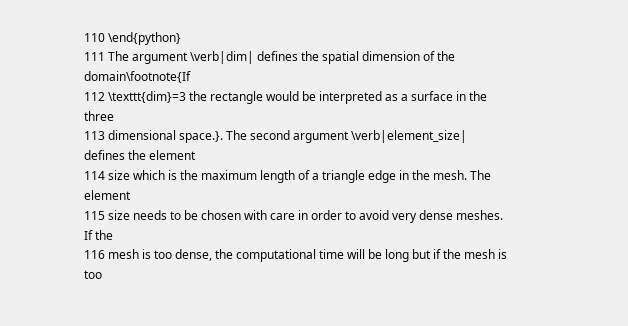110 \end{python}
111 The argument \verb|dim| defines the spatial dimension of the domain\footnote{If
112 \texttt{dim}=3 the rectangle would be interpreted as a surface in the three
113 dimensional space.}. The second argument \verb|element_size| defines the element
114 size which is the maximum length of a triangle edge in the mesh. The element
115 size needs to be chosen with care in order to avoid very dense meshes. If the
116 mesh is too dense, the computational time will be long but if the mesh is too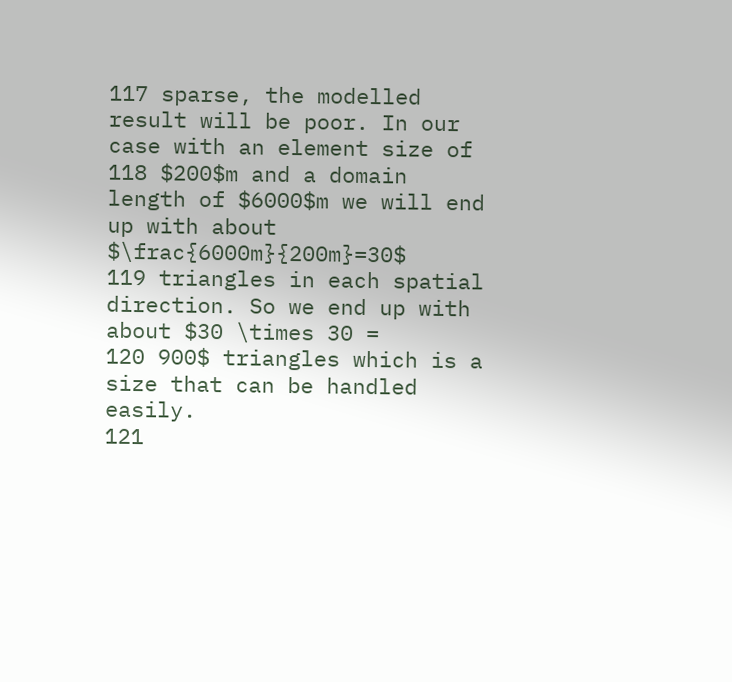117 sparse, the modelled result will be poor. In our case with an element size of
118 $200$m and a domain length of $6000$m we will end up with about $\frac{6000m}{200m}=30$
119 triangles in each spatial direction. So we end up with about $30 \times 30 =
120 900$ triangles which is a size that can be handled easily.
121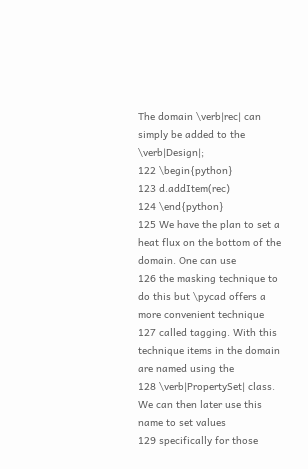The domain \verb|rec| can simply be added to the \verb|Design|;
122 \begin{python}
123 d.addItem(rec)
124 \end{python}
125 We have the plan to set a heat flux on the bottom of the domain. One can use
126 the masking technique to do this but \pycad offers a more convenient technique
127 called tagging. With this technique items in the domain are named using the
128 \verb|PropertySet| class. We can then later use this name to set values
129 specifically for those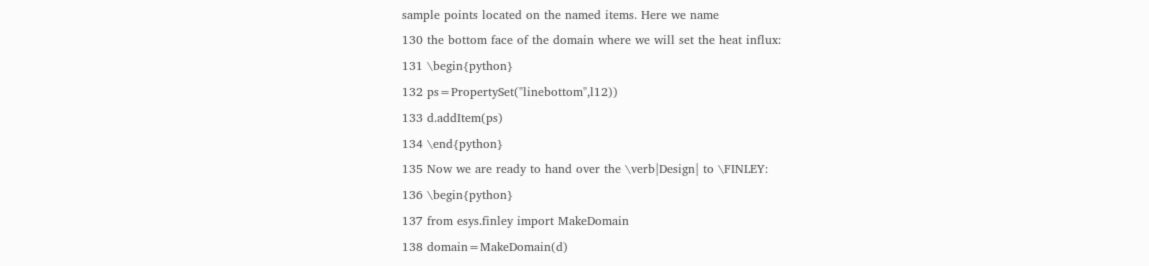sample points located on the named items. Here we name
130 the bottom face of the domain where we will set the heat influx:
131 \begin{python}
132 ps=PropertySet("linebottom",l12))
133 d.addItem(ps)
134 \end{python}
135 Now we are ready to hand over the \verb|Design| to \FINLEY:
136 \begin{python}
137 from esys.finley import MakeDomain
138 domain=MakeDomain(d)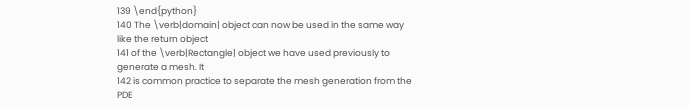139 \end{python}
140 The \verb|domain| object can now be used in the same way like the return object
141 of the \verb|Rectangle| object we have used previously to generate a mesh. It
142 is common practice to separate the mesh generation from the PDE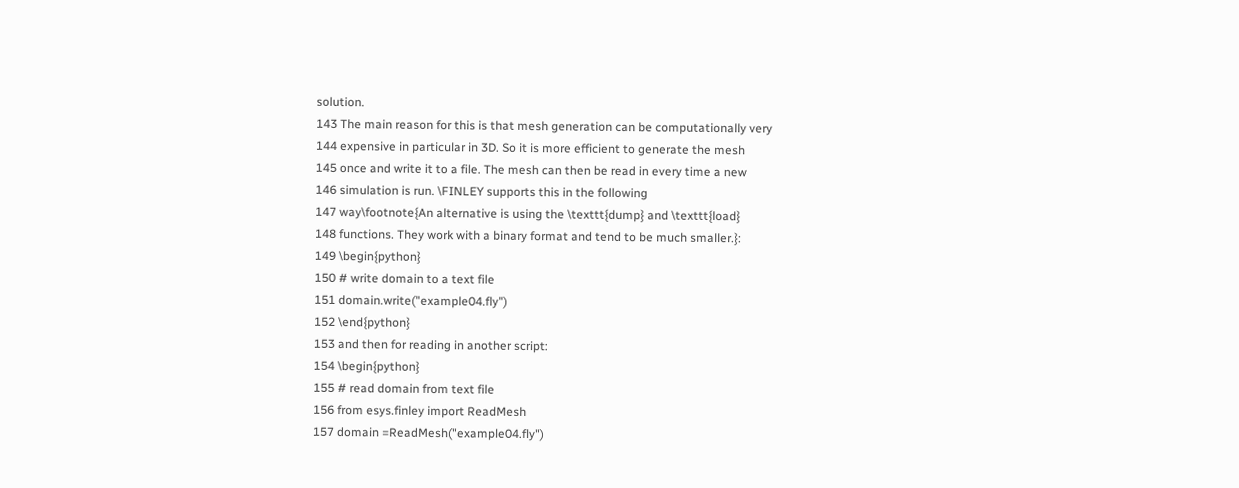solution.
143 The main reason for this is that mesh generation can be computationally very
144 expensive in particular in 3D. So it is more efficient to generate the mesh
145 once and write it to a file. The mesh can then be read in every time a new
146 simulation is run. \FINLEY supports this in the following
147 way\footnote{An alternative is using the \texttt{dump} and \texttt{load}
148 functions. They work with a binary format and tend to be much smaller.}:
149 \begin{python}
150 # write domain to a text file
151 domain.write("example04.fly")
152 \end{python}
153 and then for reading in another script:
154 \begin{python}
155 # read domain from text file
156 from esys.finley import ReadMesh
157 domain =ReadMesh("example04.fly")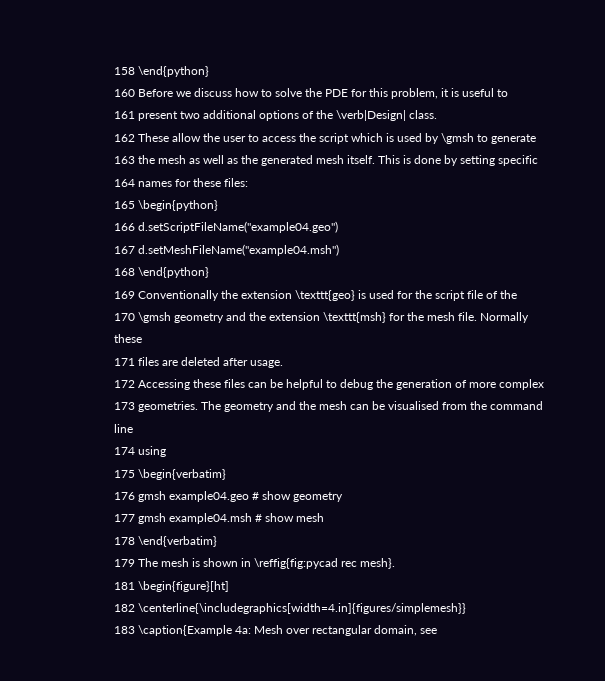158 \end{python}
160 Before we discuss how to solve the PDE for this problem, it is useful to
161 present two additional options of the \verb|Design| class.
162 These allow the user to access the script which is used by \gmsh to generate
163 the mesh as well as the generated mesh itself. This is done by setting specific
164 names for these files:
165 \begin{python}
166 d.setScriptFileName("example04.geo")
167 d.setMeshFileName("example04.msh")
168 \end{python}
169 Conventionally the extension \texttt{geo} is used for the script file of the
170 \gmsh geometry and the extension \texttt{msh} for the mesh file. Normally these
171 files are deleted after usage.
172 Accessing these files can be helpful to debug the generation of more complex
173 geometries. The geometry and the mesh can be visualised from the command line
174 using
175 \begin{verbatim}
176 gmsh example04.geo # show geometry
177 gmsh example04.msh # show mesh
178 \end{verbatim}
179 The mesh is shown in \reffig{fig:pycad rec mesh}.
181 \begin{figure}[ht]
182 \centerline{\includegraphics[width=4.in]{figures/simplemesh}}
183 \caption{Example 4a: Mesh over rectangular domain, see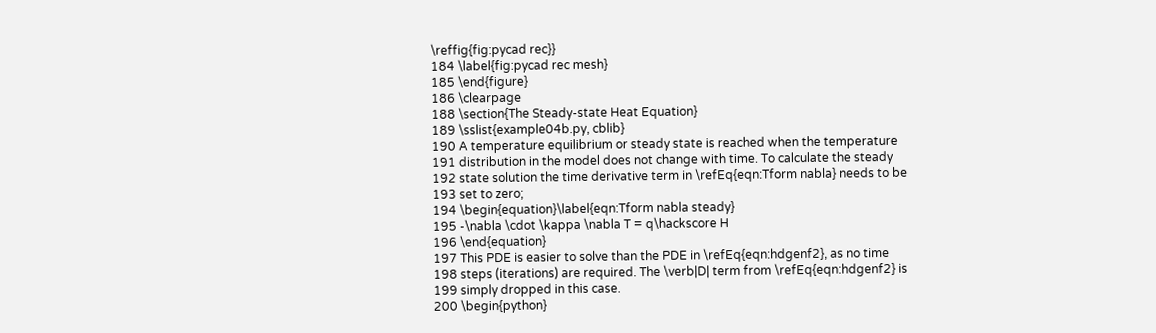\reffig{fig:pycad rec}}
184 \label{fig:pycad rec mesh}
185 \end{figure}
186 \clearpage
188 \section{The Steady-state Heat Equation}
189 \sslist{example04b.py, cblib}
190 A temperature equilibrium or steady state is reached when the temperature
191 distribution in the model does not change with time. To calculate the steady
192 state solution the time derivative term in \refEq{eqn:Tform nabla} needs to be
193 set to zero;
194 \begin{equation}\label{eqn:Tform nabla steady}
195 -\nabla \cdot \kappa \nabla T = q\hackscore H
196 \end{equation}
197 This PDE is easier to solve than the PDE in \refEq{eqn:hdgenf2}, as no time
198 steps (iterations) are required. The \verb|D| term from \refEq{eqn:hdgenf2} is
199 simply dropped in this case.
200 \begin{python}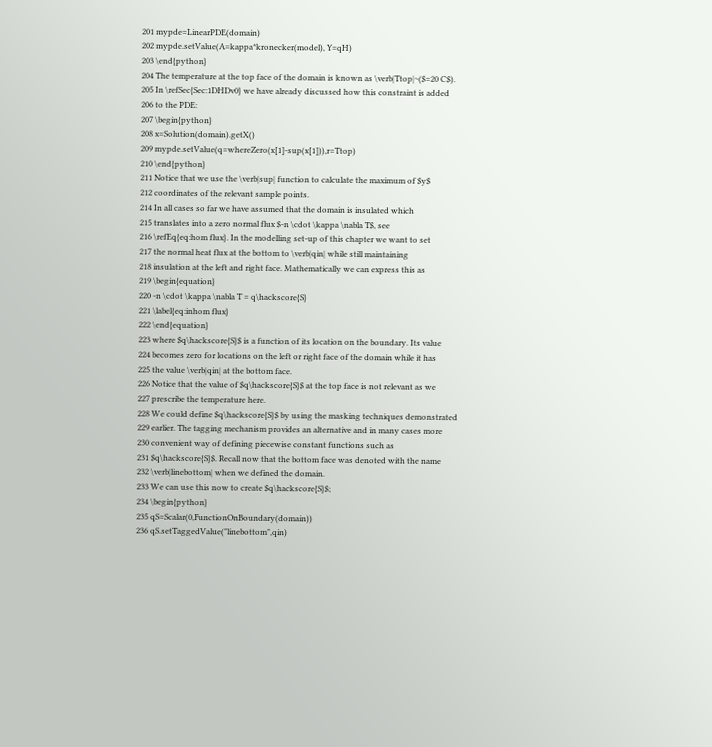201 mypde=LinearPDE(domain)
202 mypde.setValue(A=kappa*kronecker(model), Y=qH)
203 \end{python}
204 The temperature at the top face of the domain is known as \verb|Ttop|~($=20 C$).
205 In \refSec{Sec:1DHDv0} we have already discussed how this constraint is added
206 to the PDE:
207 \begin{python}
208 x=Solution(domain).getX()
209 mypde.setValue(q=whereZero(x[1]-sup(x[1])),r=Ttop)
210 \end{python}
211 Notice that we use the \verb|sup| function to calculate the maximum of $y$
212 coordinates of the relevant sample points.
214 In all cases so far we have assumed that the domain is insulated which
215 translates into a zero normal flux $-n \cdot \kappa \nabla T$, see
216 \refEq{eq:hom flux}. In the modelling set-up of this chapter we want to set
217 the normal heat flux at the bottom to \verb|qin| while still maintaining
218 insulation at the left and right face. Mathematically we can express this as
219 \begin{equation}
220 -n \cdot \kappa \nabla T = q\hackscore{S}
221 \label{eq:inhom flux}
222 \end{equation}
223 where $q\hackscore{S}$ is a function of its location on the boundary. Its value
224 becomes zero for locations on the left or right face of the domain while it has
225 the value \verb|qin| at the bottom face.
226 Notice that the value of $q\hackscore{S}$ at the top face is not relevant as we
227 prescribe the temperature here.
228 We could define $q\hackscore{S}$ by using the masking techniques demonstrated
229 earlier. The tagging mechanism provides an alternative and in many cases more
230 convenient way of defining piecewise constant functions such as
231 $q\hackscore{S}$. Recall now that the bottom face was denoted with the name
232 \verb|linebottom| when we defined the domain.
233 We can use this now to create $q\hackscore{S}$;
234 \begin{python}
235 qS=Scalar(0,FunctionOnBoundary(domain))
236 qS.setTaggedValue("linebottom",qin)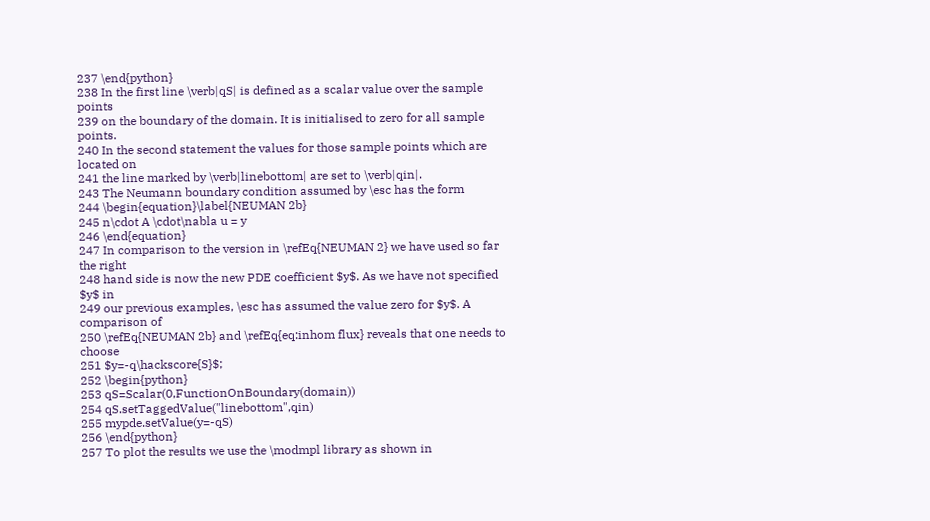237 \end{python}
238 In the first line \verb|qS| is defined as a scalar value over the sample points
239 on the boundary of the domain. It is initialised to zero for all sample points.
240 In the second statement the values for those sample points which are located on
241 the line marked by \verb|linebottom| are set to \verb|qin|.
243 The Neumann boundary condition assumed by \esc has the form
244 \begin{equation}\label{NEUMAN 2b}
245 n\cdot A \cdot\nabla u = y
246 \end{equation}
247 In comparison to the version in \refEq{NEUMAN 2} we have used so far the right
248 hand side is now the new PDE coefficient $y$. As we have not specified $y$ in
249 our previous examples, \esc has assumed the value zero for $y$. A comparison of
250 \refEq{NEUMAN 2b} and \refEq{eq:inhom flux} reveals that one needs to choose
251 $y=-q\hackscore{S}$;
252 \begin{python}
253 qS=Scalar(0,FunctionOnBoundary(domain))
254 qS.setTaggedValue("linebottom",qin)
255 mypde.setValue(y=-qS)
256 \end{python}
257 To plot the results we use the \modmpl library as shown in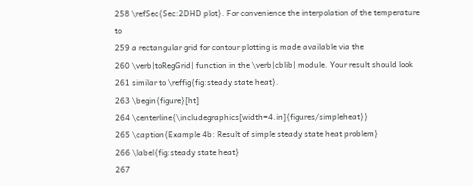258 \refSec{Sec:2DHD plot}. For convenience the interpolation of the temperature to
259 a rectangular grid for contour plotting is made available via the
260 \verb|toRegGrid| function in the \verb|cblib| module. Your result should look
261 similar to \reffig{fig:steady state heat}.
263 \begin{figure}[ht]
264 \centerline{\includegraphics[width=4.in]{figures/simpleheat}}
265 \caption{Example 4b: Result of simple steady state heat problem}
266 \label{fig:steady state heat}
267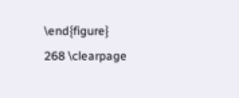\end{figure}
268 \clearpage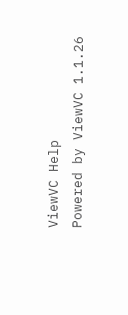ViewVC Help
Powered by ViewVC 1.1.26